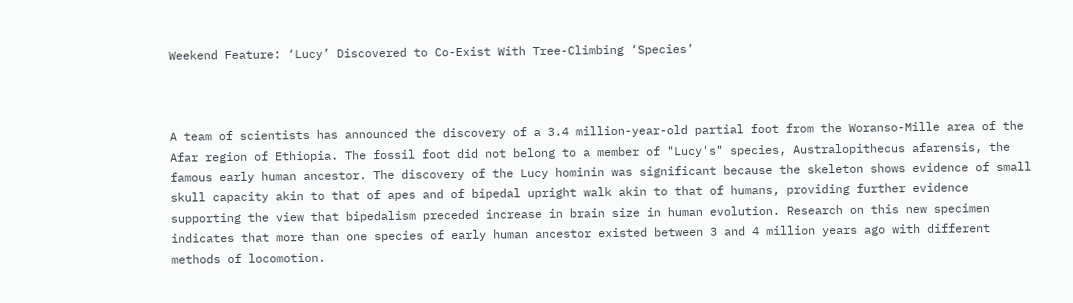Weekend Feature: ‘Lucy’ Discovered to Co-Exist With Tree-Climbing ‘Species’



A team of scientists has announced the discovery of a 3.4 million-year-old partial foot from the Woranso-Mille area of the Afar region of Ethiopia. The fossil foot did not belong to a member of "Lucy's" species, Australopithecus afarensis, the famous early human ancestor. The discovery of the Lucy hominin was significant because the skeleton shows evidence of small skull capacity akin to that of apes and of bipedal upright walk akin to that of humans, providing further evidence supporting the view that bipedalism preceded increase in brain size in human evolution. Research on this new specimen indicates that more than one species of early human ancestor existed between 3 and 4 million years ago with different methods of locomotion.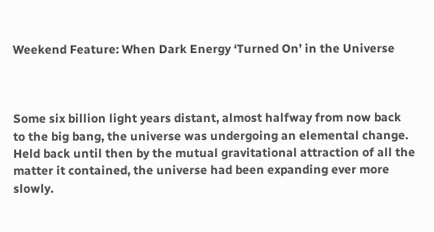Weekend Feature: When Dark Energy ‘Turned On’ in the Universe



Some six billion light years distant, almost halfway from now back to the big bang, the universe was undergoing an elemental change. Held back until then by the mutual gravitational attraction of all the matter it contained, the universe had been expanding ever more slowly.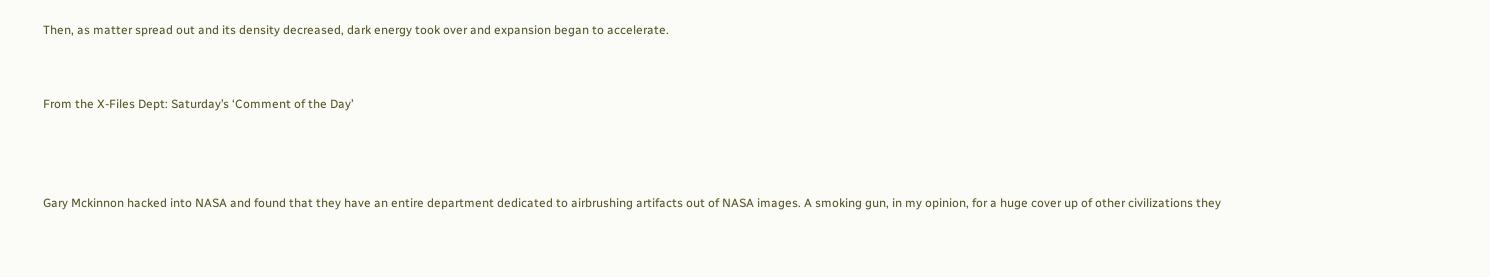Then, as matter spread out and its density decreased, dark energy took over and expansion began to accelerate.


From the X-Files Dept: Saturday’s ‘Comment of the Day’



Gary Mckinnon hacked into NASA and found that they have an entire department dedicated to airbrushing artifacts out of NASA images. A smoking gun, in my opinion, for a huge cover up of other civilizations they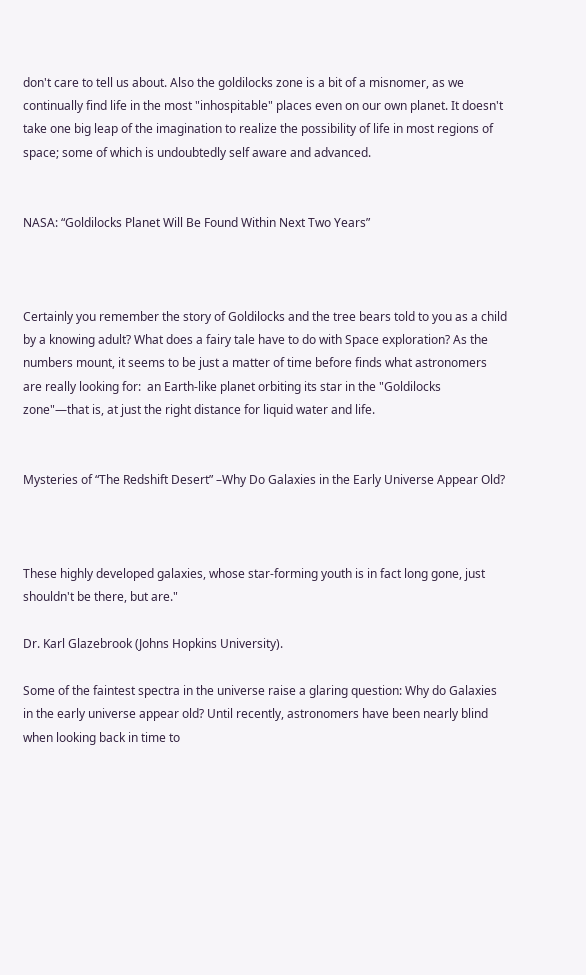don't care to tell us about. Also the goldilocks zone is a bit of a misnomer, as we continually find life in the most "inhospitable" places even on our own planet. It doesn't take one big leap of the imagination to realize the possibility of life in most regions of space; some of which is undoubtedly self aware and advanced.


NASA: “Goldilocks Planet Will Be Found Within Next Two Years”



Certainly you remember the story of Goldilocks and the tree bears told to you as a child by a knowing adult? What does a fairy tale have to do with Space exploration? As the numbers mount, it seems to be just a matter of time before finds what astronomers are really looking for:  an Earth-like planet orbiting its star in the "Goldilocks zone"—that is, at just the right distance for liquid water and life.


Mysteries of “The Redshift Desert” –Why Do Galaxies in the Early Universe Appear Old?



These highly developed galaxies, whose star-forming youth is in fact long gone, just shouldn't be there, but are."

Dr. Karl Glazebrook (Johns Hopkins University).

Some of the faintest spectra in the universe raise a glaring question: Why do Galaxies in the early universe appear old? Until recently, astronomers have been nearly blind when looking back in time to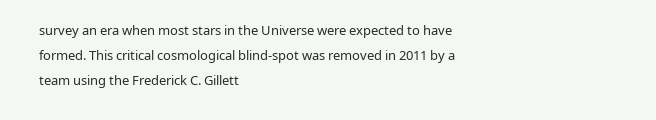survey an era when most stars in the Universe were expected to have formed. This critical cosmological blind-spot was removed in 2011 by a team using the Frederick C. Gillett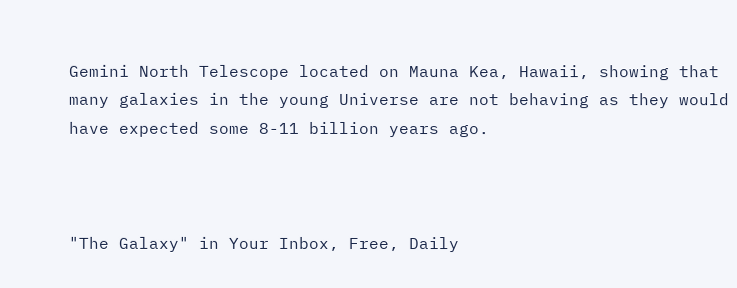Gemini North Telescope located on Mauna Kea, Hawaii, showing that many galaxies in the young Universe are not behaving as they would have expected some 8-11 billion years ago.



"The Galaxy" in Your Inbox, Free, Daily